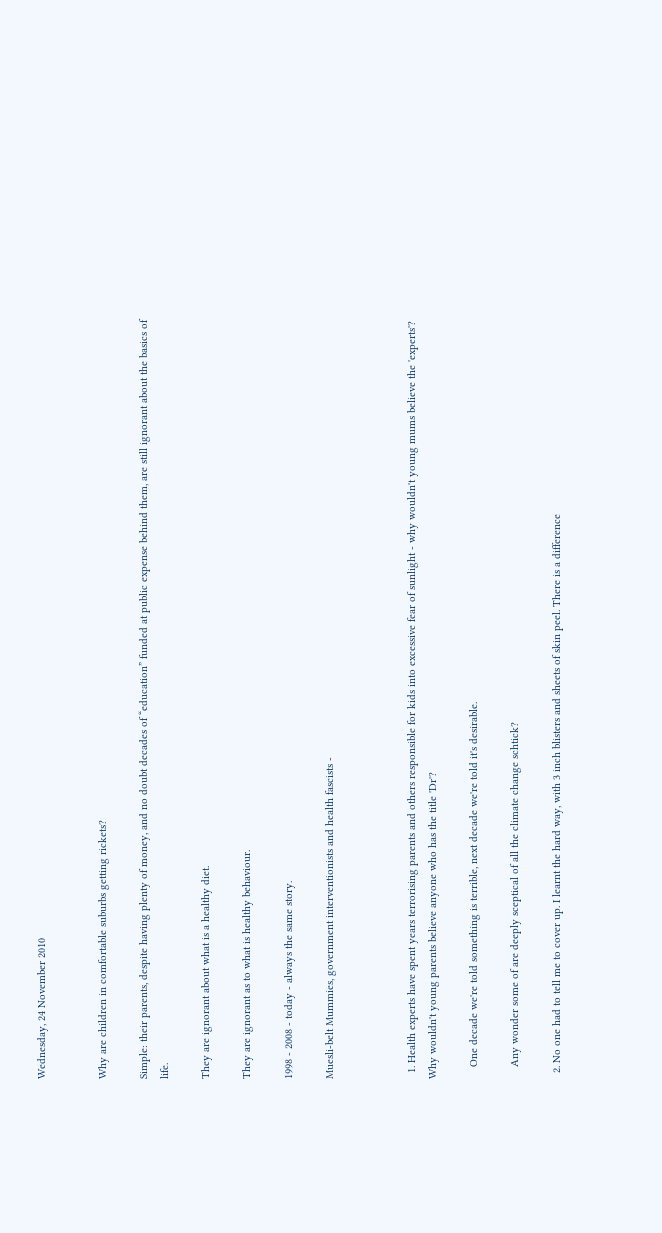Wednesday, 24 November 2010


Why are children in comfortable suburbs getting rickets?

Simple: their parents, despite having plenty of money, and no doubt decades of “education” funded at public expense behind them, are still ignorant about the basics of life.

They are ignorant about what is a healthy diet.

They are ignorant as to what is healthy behaviour.

1998 - 2008 - today - always the same story.

Muesli-belt Mummies, government interventionists and health fascists -



  1. Health experts have spent years terrorising parents and others responsible for kids into excessive fear of sunlight - why wouldn't young mums believe the 'experts'? Why wouldn't young parents believe anyone who has the title 'Dr'?

    One decade we're told something is terrible, next decade we're told it's desirable.

    Any wonder some of are deeply sceptical of all the climate change schtick?

  2. No one had to tell me to cover up. I learnt the hard way, with 3 inch blisters and sheets of skin peel. There is a difference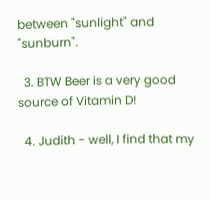between "sunlight" and "sunburn".

  3. BTW Beer is a very good source of Vitamin D!

  4. Judith - well, I find that my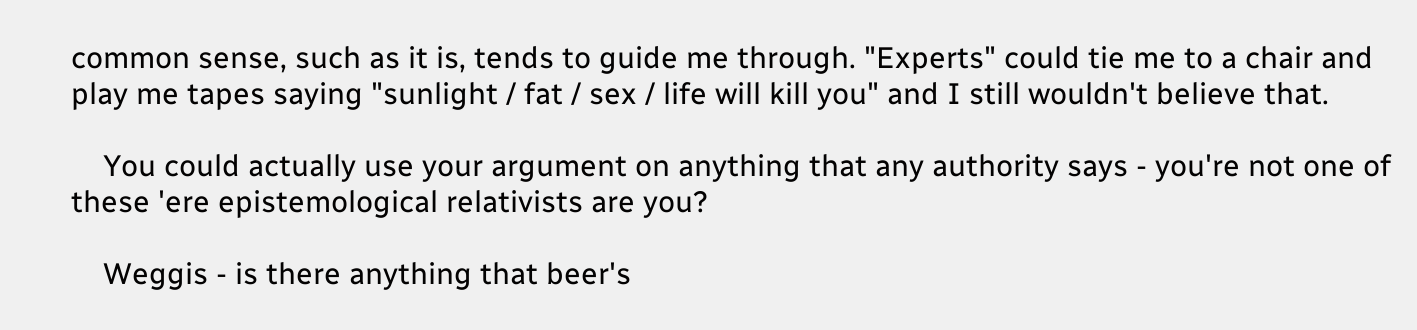common sense, such as it is, tends to guide me through. "Experts" could tie me to a chair and play me tapes saying "sunlight / fat / sex / life will kill you" and I still wouldn't believe that.

    You could actually use your argument on anything that any authority says - you're not one of these 'ere epistemological relativists are you?

    Weggis - is there anything that beer's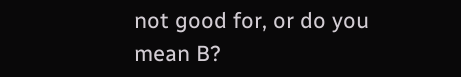not good for, or do you mean B?